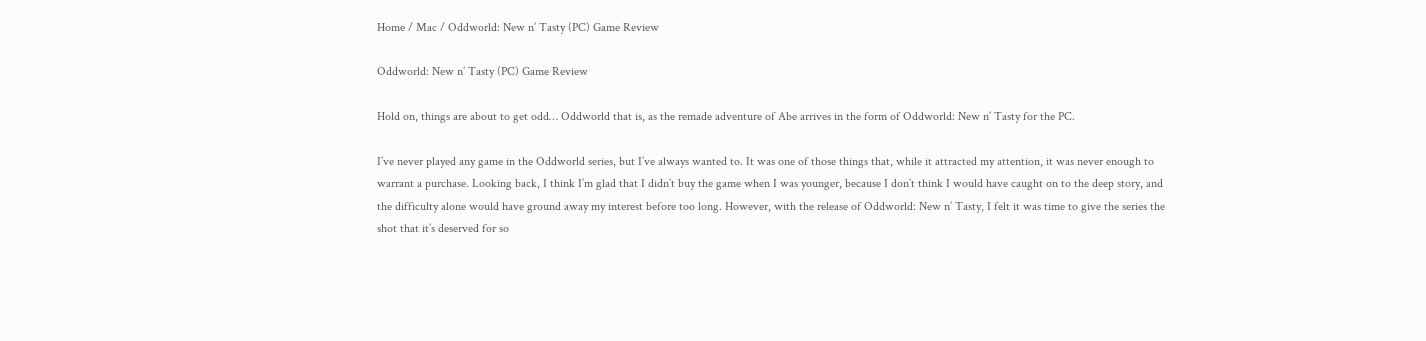Home / Mac / Oddworld: New n’ Tasty (PC) Game Review

Oddworld: New n’ Tasty (PC) Game Review

Hold on, things are about to get odd… Oddworld that is, as the remade adventure of Abe arrives in the form of Oddworld: New n’ Tasty for the PC.

I’ve never played any game in the Oddworld series, but I’ve always wanted to. It was one of those things that, while it attracted my attention, it was never enough to warrant a purchase. Looking back, I think I’m glad that I didn’t buy the game when I was younger, because I don’t think I would have caught on to the deep story, and the difficulty alone would have ground away my interest before too long. However, with the release of Oddworld: New n’ Tasty, I felt it was time to give the series the shot that it’s deserved for so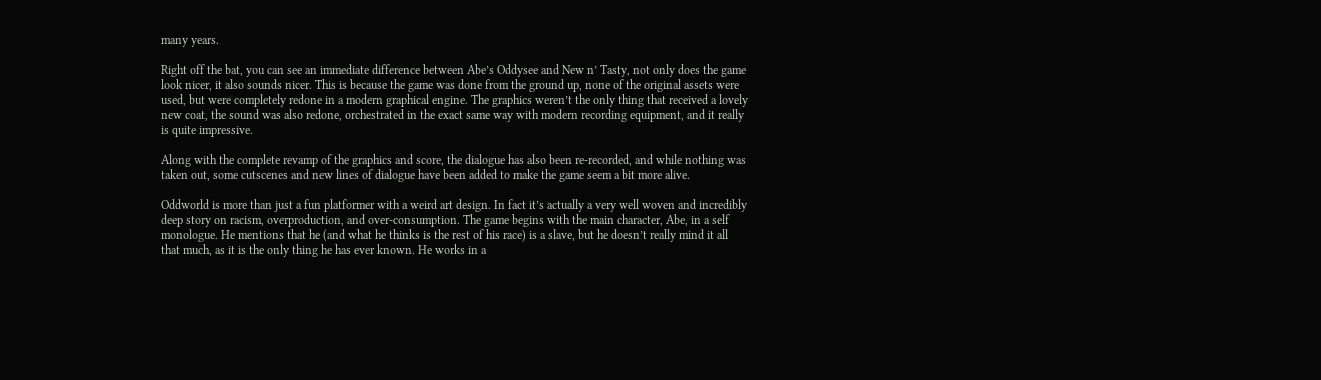many years.

Right off the bat, you can see an immediate difference between Abe’s Oddysee and New n’ Tasty, not only does the game look nicer, it also sounds nicer. This is because the game was done from the ground up, none of the original assets were used, but were completely redone in a modern graphical engine. The graphics weren’t the only thing that received a lovely new coat, the sound was also redone, orchestrated in the exact same way with modern recording equipment, and it really is quite impressive.

Along with the complete revamp of the graphics and score, the dialogue has also been re-recorded, and while nothing was taken out, some cutscenes and new lines of dialogue have been added to make the game seem a bit more alive.

Oddworld is more than just a fun platformer with a weird art design. In fact it’s actually a very well woven and incredibly deep story on racism, overproduction, and over-consumption. The game begins with the main character, Abe, in a self monologue. He mentions that he (and what he thinks is the rest of his race) is a slave, but he doesn’t really mind it all that much, as it is the only thing he has ever known. He works in a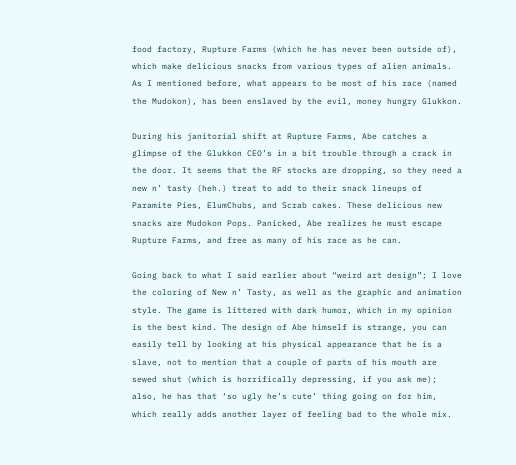food factory, Rupture Farms (which he has never been outside of), which make delicious snacks from various types of alien animals. As I mentioned before, what appears to be most of his race (named the Mudokon), has been enslaved by the evil, money hungry Glukkon.

During his janitorial shift at Rupture Farms, Abe catches a glimpse of the Glukkon CEO’s in a bit trouble through a crack in the door. It seems that the RF stocks are dropping, so they need a new n’ tasty (heh.) treat to add to their snack lineups of Paramite Pies, ElumChubs, and Scrab cakes. These delicious new snacks are Mudokon Pops. Panicked, Abe realizes he must escape Rupture Farms, and free as many of his race as he can.

Going back to what I said earlier about “weird art design”; I love the coloring of New n’ Tasty, as well as the graphic and animation style. The game is littered with dark humor, which in my opinion is the best kind. The design of Abe himself is strange, you can easily tell by looking at his physical appearance that he is a slave, not to mention that a couple of parts of his mouth are sewed shut (which is horrifically depressing, if you ask me); also, he has that ‘so ugly he’s cute’ thing going on for him, which really adds another layer of feeling bad to the whole mix.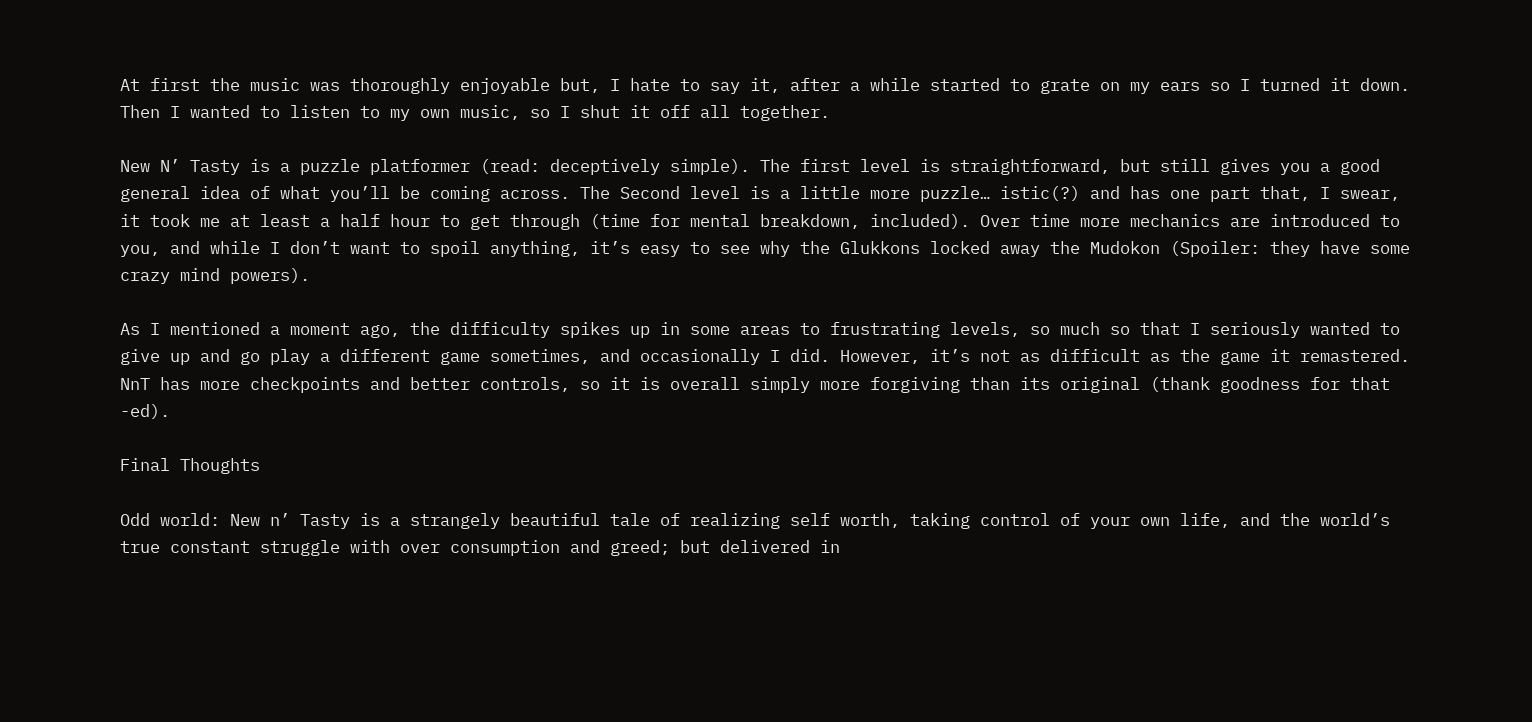At first the music was thoroughly enjoyable but, I hate to say it, after a while started to grate on my ears so I turned it down. Then I wanted to listen to my own music, so I shut it off all together.

New N’ Tasty is a puzzle platformer (read: deceptively simple). The first level is straightforward, but still gives you a good general idea of what you’ll be coming across. The Second level is a little more puzzle… istic(?) and has one part that, I swear, it took me at least a half hour to get through (time for mental breakdown, included). Over time more mechanics are introduced to you, and while I don’t want to spoil anything, it’s easy to see why the Glukkons locked away the Mudokon (Spoiler: they have some crazy mind powers).

As I mentioned a moment ago, the difficulty spikes up in some areas to frustrating levels, so much so that I seriously wanted to give up and go play a different game sometimes, and occasionally I did. However, it’s not as difficult as the game it remastered. NnT has more checkpoints and better controls, so it is overall simply more forgiving than its original (thank goodness for that -ed).

Final Thoughts

Odd world: New n’ Tasty is a strangely beautiful tale of realizing self worth, taking control of your own life, and the world’s true constant struggle with over consumption and greed; but delivered in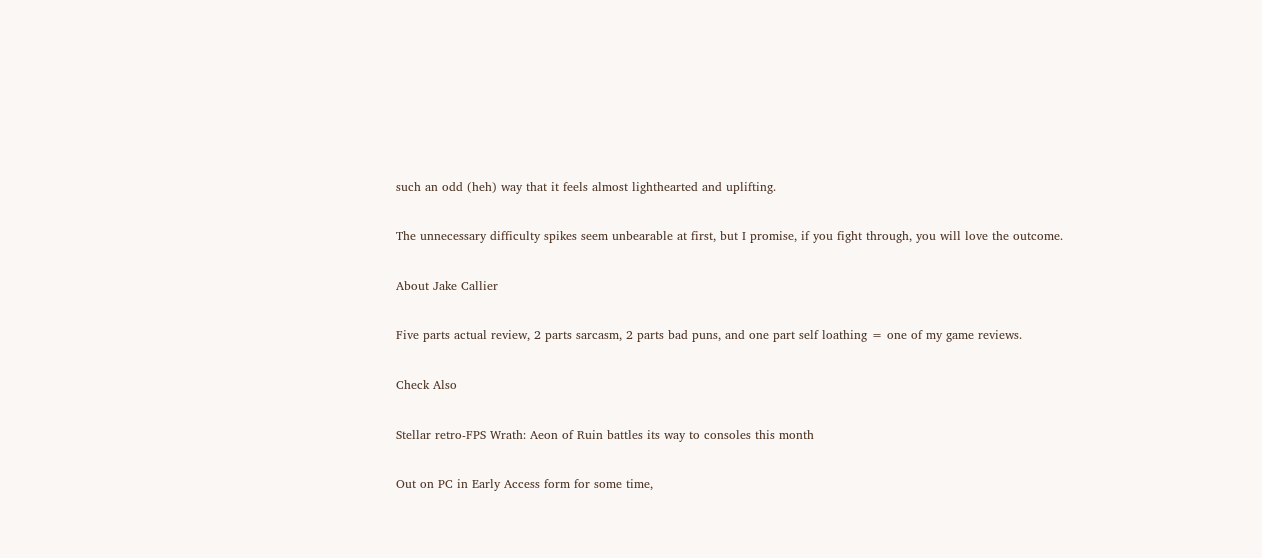such an odd (heh) way that it feels almost lighthearted and uplifting.

The unnecessary difficulty spikes seem unbearable at first, but I promise, if you fight through, you will love the outcome.

About Jake Callier

Five parts actual review, 2 parts sarcasm, 2 parts bad puns, and one part self loathing = one of my game reviews.

Check Also

Stellar retro-FPS Wrath: Aeon of Ruin battles its way to consoles this month

Out on PC in Early Access form for some time,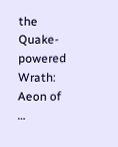the Quake-powered Wrath: Aeon of …